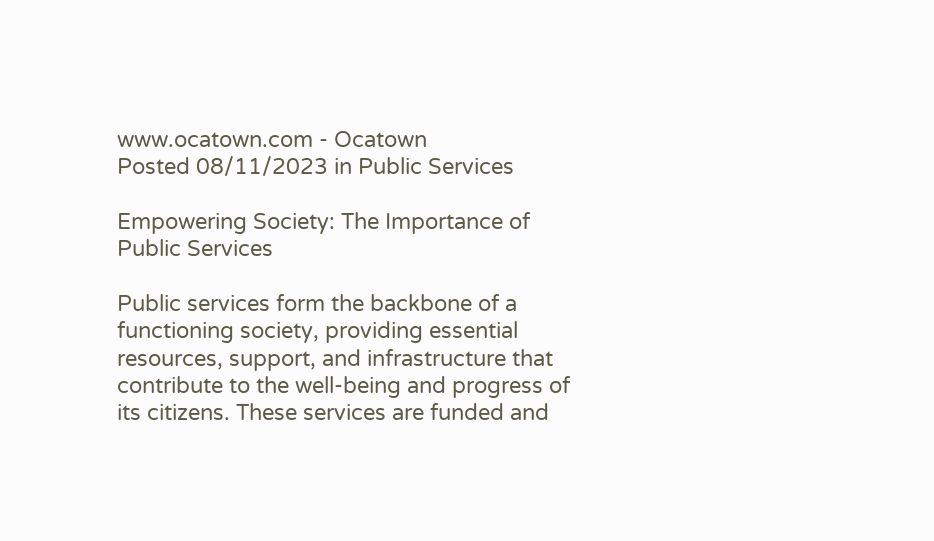www.ocatown.com - Ocatown
Posted 08/11/2023 in Public Services

Empowering Society: The Importance of Public Services

Public services form the backbone of a functioning society, providing essential resources, support, and infrastructure that contribute to the well-being and progress of its citizens. These services are funded and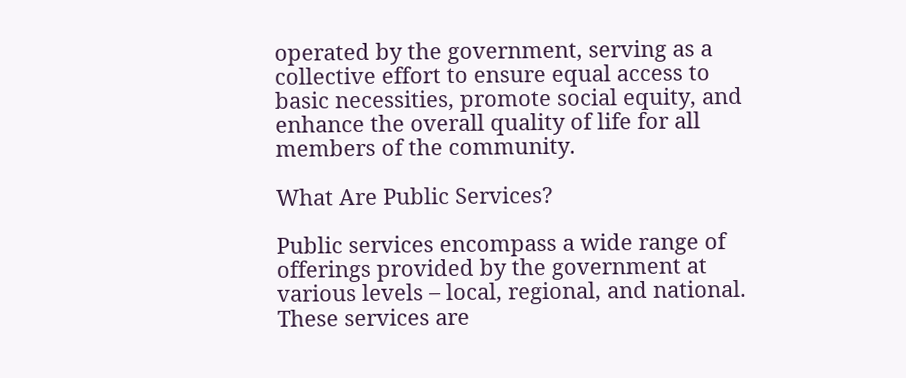operated by the government, serving as a collective effort to ensure equal access to basic necessities, promote social equity, and enhance the overall quality of life for all members of the community.

What Are Public Services?

Public services encompass a wide range of offerings provided by the government at various levels – local, regional, and national. These services are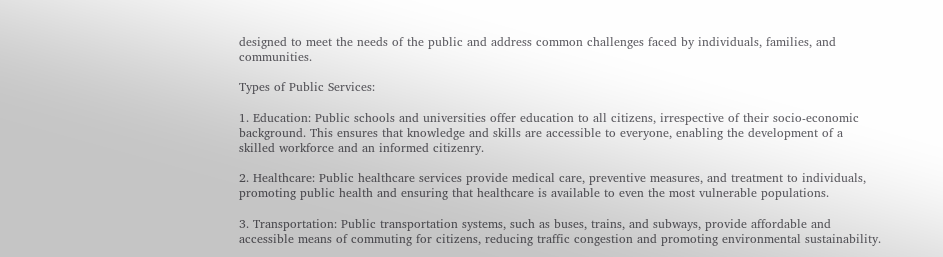designed to meet the needs of the public and address common challenges faced by individuals, families, and communities.

Types of Public Services:

1. Education: Public schools and universities offer education to all citizens, irrespective of their socio-economic background. This ensures that knowledge and skills are accessible to everyone, enabling the development of a skilled workforce and an informed citizenry.

2. Healthcare: Public healthcare services provide medical care, preventive measures, and treatment to individuals, promoting public health and ensuring that healthcare is available to even the most vulnerable populations.

3. Transportation: Public transportation systems, such as buses, trains, and subways, provide affordable and accessible means of commuting for citizens, reducing traffic congestion and promoting environmental sustainability.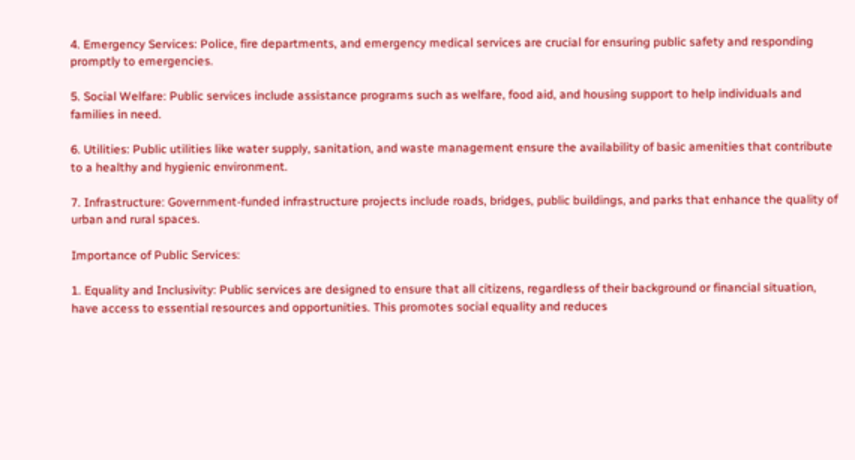4. Emergency Services: Police, fire departments, and emergency medical services are crucial for ensuring public safety and responding promptly to emergencies.

5. Social Welfare: Public services include assistance programs such as welfare, food aid, and housing support to help individuals and families in need.

6. Utilities: Public utilities like water supply, sanitation, and waste management ensure the availability of basic amenities that contribute to a healthy and hygienic environment.

7. Infrastructure: Government-funded infrastructure projects include roads, bridges, public buildings, and parks that enhance the quality of urban and rural spaces.

Importance of Public Services:

1. Equality and Inclusivity: Public services are designed to ensure that all citizens, regardless of their background or financial situation, have access to essential resources and opportunities. This promotes social equality and reduces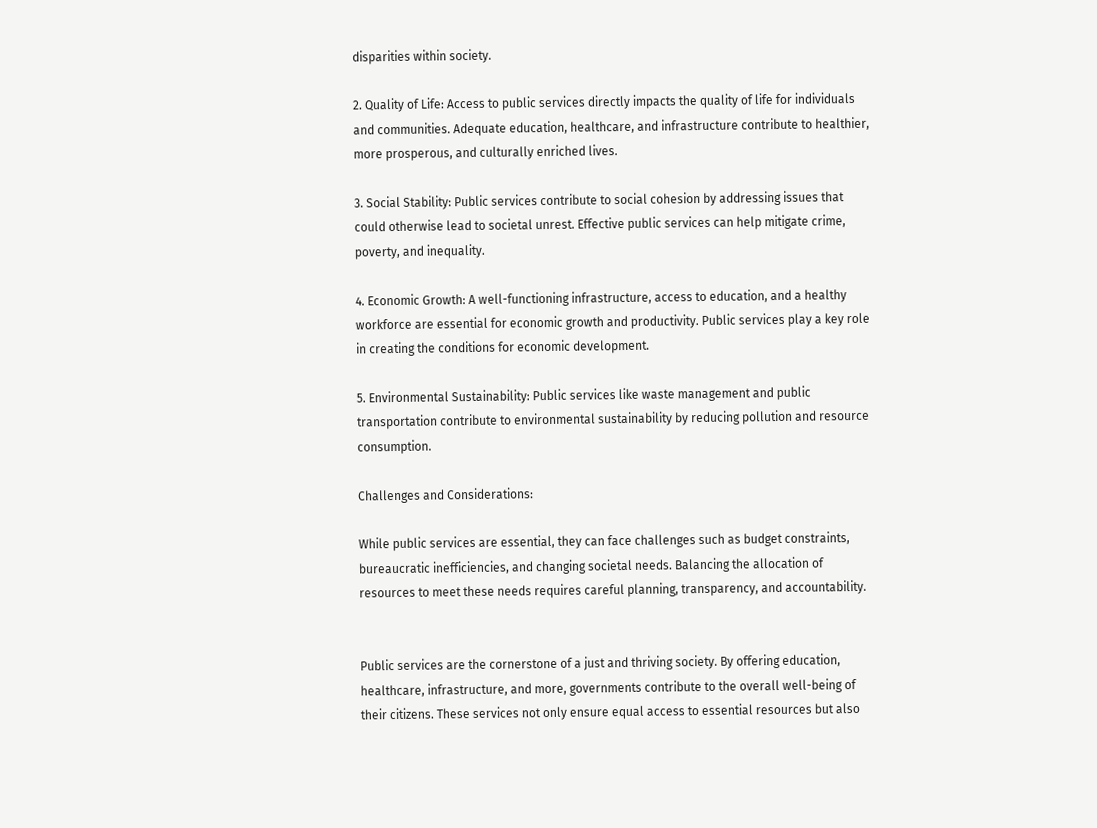disparities within society.

2. Quality of Life: Access to public services directly impacts the quality of life for individuals and communities. Adequate education, healthcare, and infrastructure contribute to healthier, more prosperous, and culturally enriched lives.

3. Social Stability: Public services contribute to social cohesion by addressing issues that could otherwise lead to societal unrest. Effective public services can help mitigate crime, poverty, and inequality.

4. Economic Growth: A well-functioning infrastructure, access to education, and a healthy workforce are essential for economic growth and productivity. Public services play a key role in creating the conditions for economic development.

5. Environmental Sustainability: Public services like waste management and public transportation contribute to environmental sustainability by reducing pollution and resource consumption.

Challenges and Considerations:

While public services are essential, they can face challenges such as budget constraints, bureaucratic inefficiencies, and changing societal needs. Balancing the allocation of resources to meet these needs requires careful planning, transparency, and accountability.


Public services are the cornerstone of a just and thriving society. By offering education, healthcare, infrastructure, and more, governments contribute to the overall well-being of their citizens. These services not only ensure equal access to essential resources but also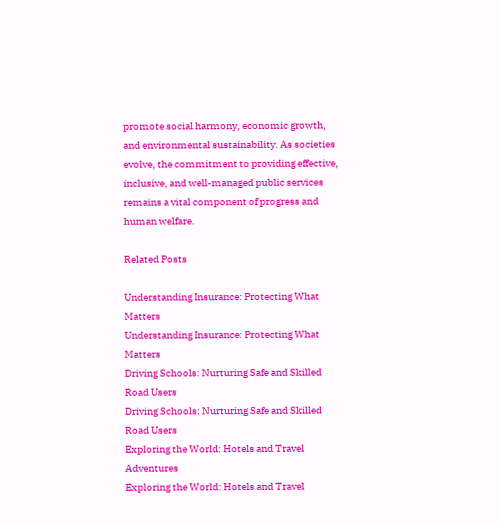promote social harmony, economic growth, and environmental sustainability. As societies evolve, the commitment to providing effective, inclusive, and well-managed public services remains a vital component of progress and human welfare.

Related Posts

Understanding Insurance: Protecting What Matters
Understanding Insurance: Protecting What Matters
Driving Schools: Nurturing Safe and Skilled Road Users
Driving Schools: Nurturing Safe and Skilled Road Users
Exploring the World: Hotels and Travel Adventures
Exploring the World: Hotels and Travel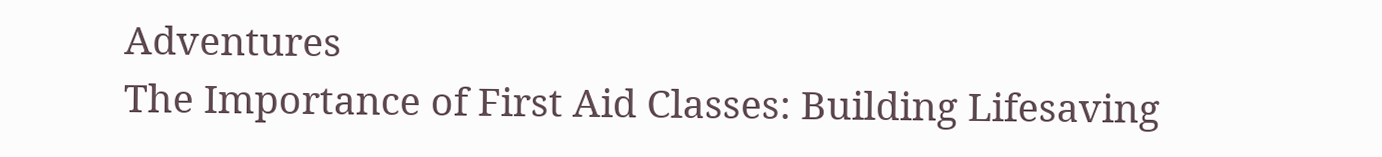Adventures
The Importance of First Aid Classes: Building Lifesaving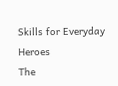Skills for Everyday Heroes
The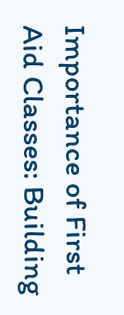Importance of First Aid Classes: Building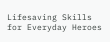Lifesaving Skills for Everyday Heroes